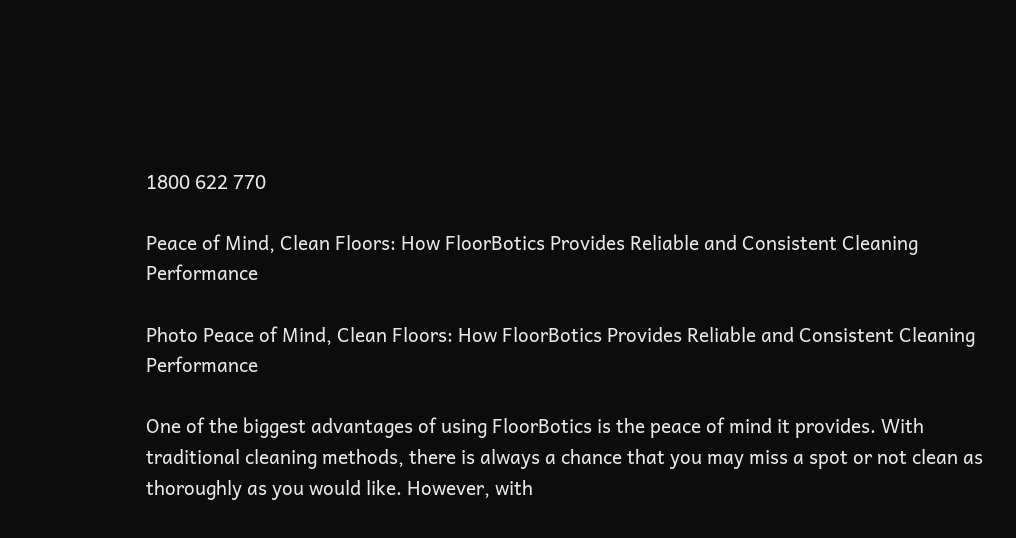1800 622 770

Peace of Mind, Clean Floors: How FloorBotics Provides Reliable and Consistent Cleaning Performance

Photo Peace of Mind, Clean Floors: How FloorBotics Provides Reliable and Consistent Cleaning Performance

One of the biggest advantages of using FloorBotics is the peace of mind it provides. With traditional cleaning methods, there is always a chance that you may miss a spot or not clean as thoroughly as you would like. However, with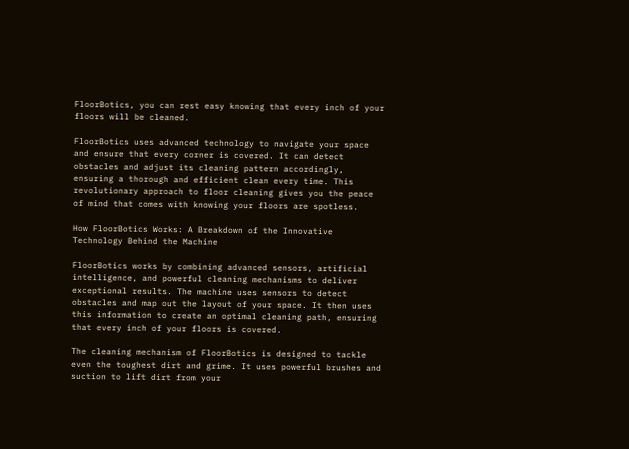FloorBotics, you can rest easy knowing that every inch of your floors will be cleaned.

FloorBotics uses advanced technology to navigate your space and ensure that every corner is covered. It can detect obstacles and adjust its cleaning pattern accordingly, ensuring a thorough and efficient clean every time. This revolutionary approach to floor cleaning gives you the peace of mind that comes with knowing your floors are spotless.

How FloorBotics Works: A Breakdown of the Innovative Technology Behind the Machine

FloorBotics works by combining advanced sensors, artificial intelligence, and powerful cleaning mechanisms to deliver exceptional results. The machine uses sensors to detect obstacles and map out the layout of your space. It then uses this information to create an optimal cleaning path, ensuring that every inch of your floors is covered.

The cleaning mechanism of FloorBotics is designed to tackle even the toughest dirt and grime. It uses powerful brushes and suction to lift dirt from your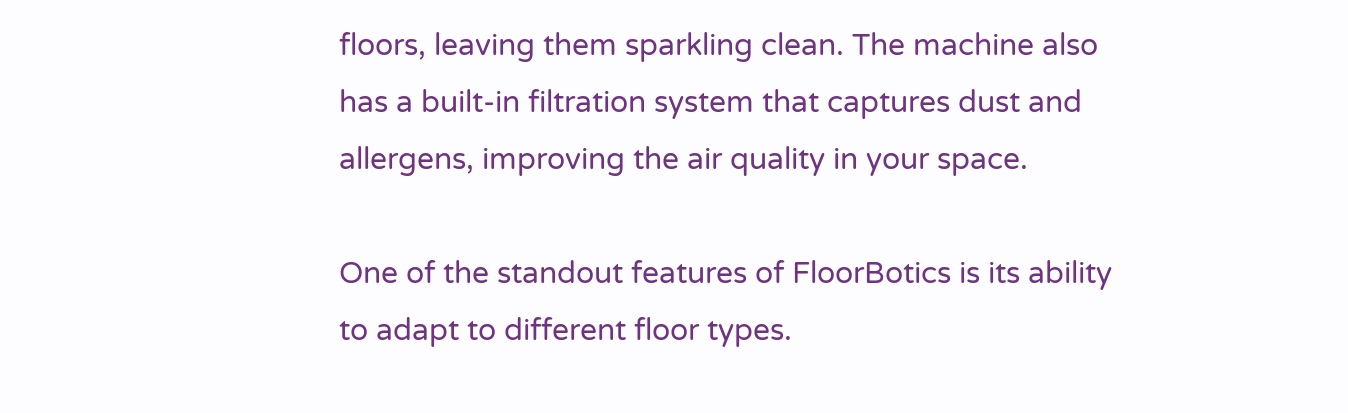floors, leaving them sparkling clean. The machine also has a built-in filtration system that captures dust and allergens, improving the air quality in your space.

One of the standout features of FloorBotics is its ability to adapt to different floor types.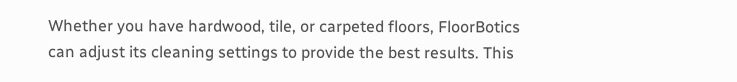Whether you have hardwood, tile, or carpeted floors, FloorBotics can adjust its cleaning settings to provide the best results. This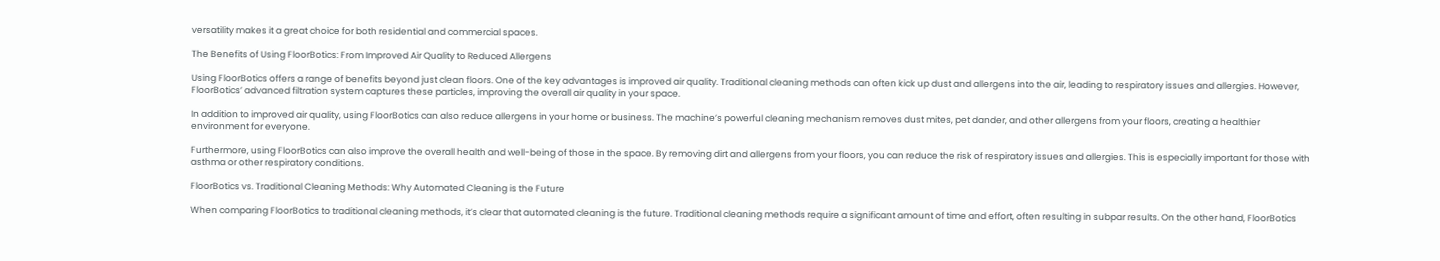versatility makes it a great choice for both residential and commercial spaces.

The Benefits of Using FloorBotics: From Improved Air Quality to Reduced Allergens

Using FloorBotics offers a range of benefits beyond just clean floors. One of the key advantages is improved air quality. Traditional cleaning methods can often kick up dust and allergens into the air, leading to respiratory issues and allergies. However, FloorBotics’ advanced filtration system captures these particles, improving the overall air quality in your space.

In addition to improved air quality, using FloorBotics can also reduce allergens in your home or business. The machine’s powerful cleaning mechanism removes dust mites, pet dander, and other allergens from your floors, creating a healthier environment for everyone.

Furthermore, using FloorBotics can also improve the overall health and well-being of those in the space. By removing dirt and allergens from your floors, you can reduce the risk of respiratory issues and allergies. This is especially important for those with asthma or other respiratory conditions.

FloorBotics vs. Traditional Cleaning Methods: Why Automated Cleaning is the Future

When comparing FloorBotics to traditional cleaning methods, it’s clear that automated cleaning is the future. Traditional cleaning methods require a significant amount of time and effort, often resulting in subpar results. On the other hand, FloorBotics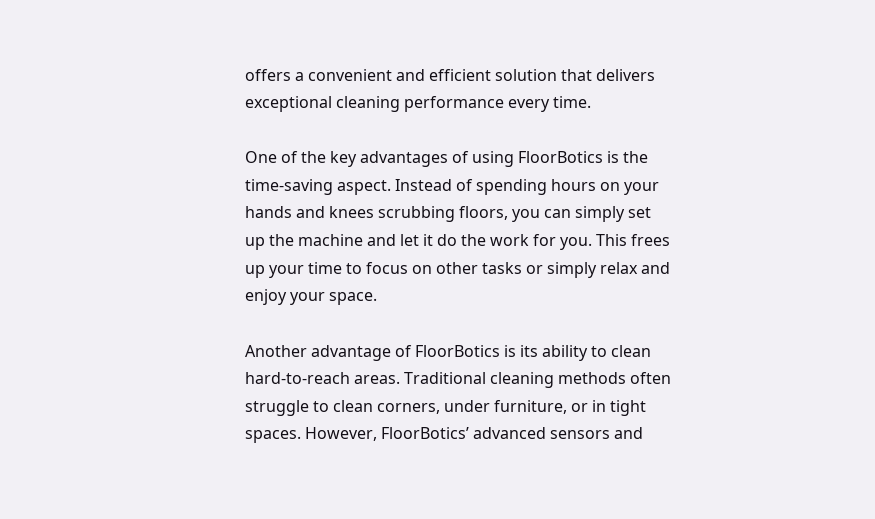offers a convenient and efficient solution that delivers exceptional cleaning performance every time.

One of the key advantages of using FloorBotics is the time-saving aspect. Instead of spending hours on your hands and knees scrubbing floors, you can simply set up the machine and let it do the work for you. This frees up your time to focus on other tasks or simply relax and enjoy your space.

Another advantage of FloorBotics is its ability to clean hard-to-reach areas. Traditional cleaning methods often struggle to clean corners, under furniture, or in tight spaces. However, FloorBotics’ advanced sensors and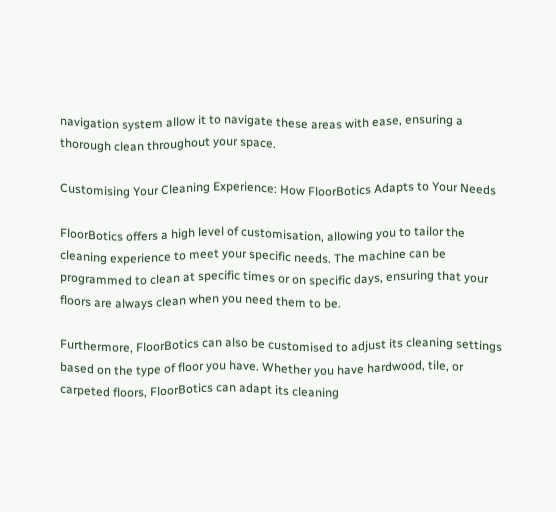navigation system allow it to navigate these areas with ease, ensuring a thorough clean throughout your space.

Customising Your Cleaning Experience: How FloorBotics Adapts to Your Needs

FloorBotics offers a high level of customisation, allowing you to tailor the cleaning experience to meet your specific needs. The machine can be programmed to clean at specific times or on specific days, ensuring that your floors are always clean when you need them to be.

Furthermore, FloorBotics can also be customised to adjust its cleaning settings based on the type of floor you have. Whether you have hardwood, tile, or carpeted floors, FloorBotics can adapt its cleaning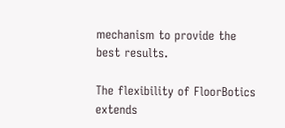mechanism to provide the best results.

The flexibility of FloorBotics extends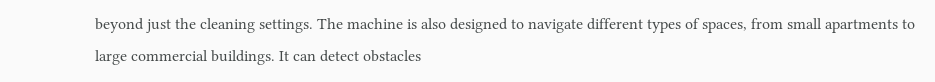beyond just the cleaning settings. The machine is also designed to navigate different types of spaces, from small apartments to large commercial buildings. It can detect obstacles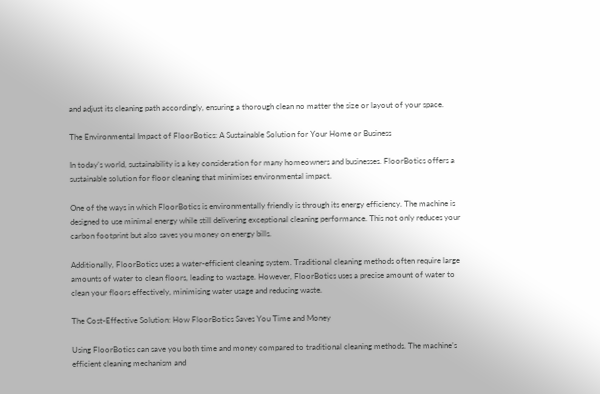and adjust its cleaning path accordingly, ensuring a thorough clean no matter the size or layout of your space.

The Environmental Impact of FloorBotics: A Sustainable Solution for Your Home or Business

In today’s world, sustainability is a key consideration for many homeowners and businesses. FloorBotics offers a sustainable solution for floor cleaning that minimises environmental impact.

One of the ways in which FloorBotics is environmentally friendly is through its energy efficiency. The machine is designed to use minimal energy while still delivering exceptional cleaning performance. This not only reduces your carbon footprint but also saves you money on energy bills.

Additionally, FloorBotics uses a water-efficient cleaning system. Traditional cleaning methods often require large amounts of water to clean floors, leading to wastage. However, FloorBotics uses a precise amount of water to clean your floors effectively, minimising water usage and reducing waste.

The Cost-Effective Solution: How FloorBotics Saves You Time and Money

Using FloorBotics can save you both time and money compared to traditional cleaning methods. The machine’s efficient cleaning mechanism and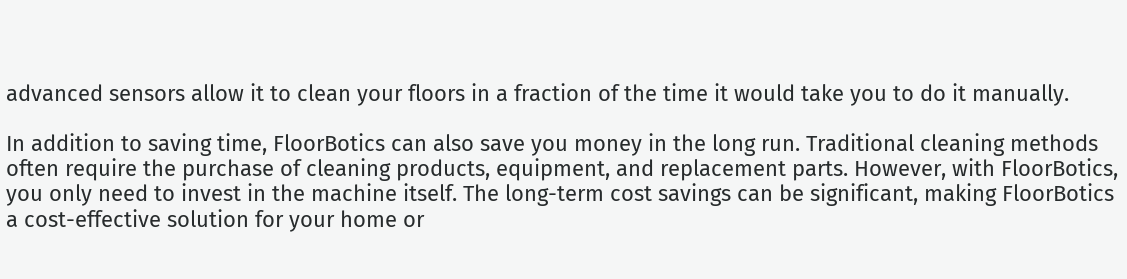advanced sensors allow it to clean your floors in a fraction of the time it would take you to do it manually.

In addition to saving time, FloorBotics can also save you money in the long run. Traditional cleaning methods often require the purchase of cleaning products, equipment, and replacement parts. However, with FloorBotics, you only need to invest in the machine itself. The long-term cost savings can be significant, making FloorBotics a cost-effective solution for your home or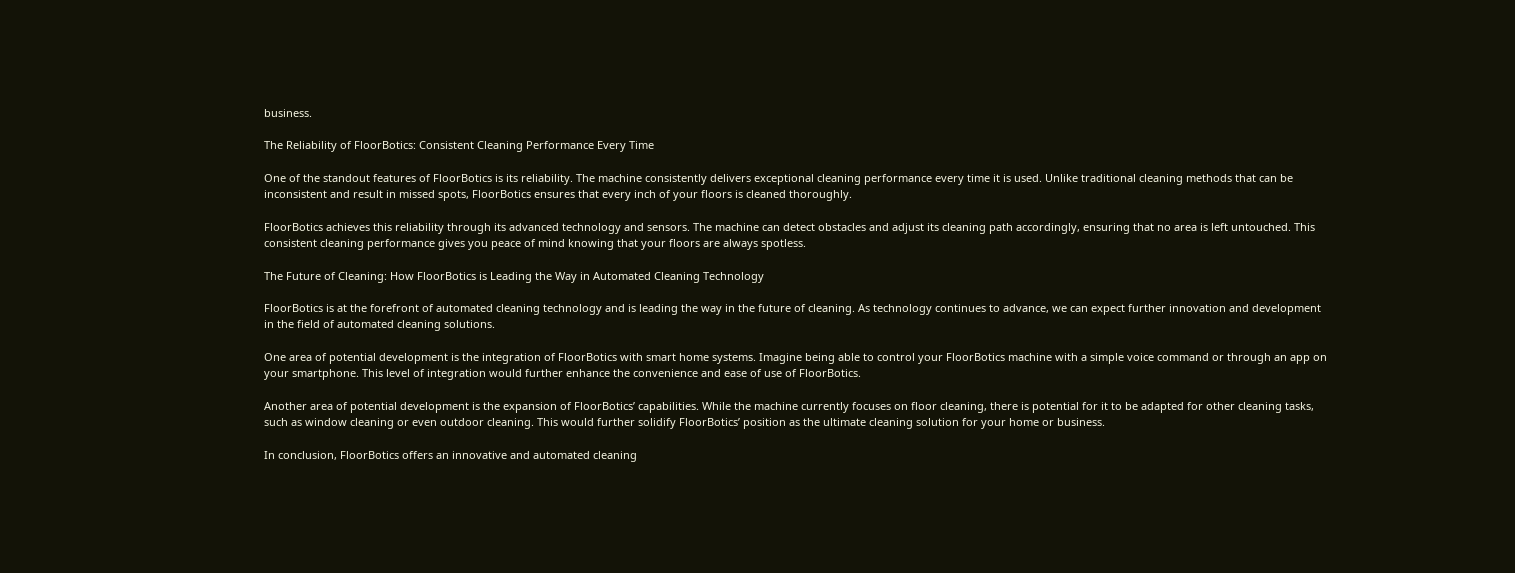business.

The Reliability of FloorBotics: Consistent Cleaning Performance Every Time

One of the standout features of FloorBotics is its reliability. The machine consistently delivers exceptional cleaning performance every time it is used. Unlike traditional cleaning methods that can be inconsistent and result in missed spots, FloorBotics ensures that every inch of your floors is cleaned thoroughly.

FloorBotics achieves this reliability through its advanced technology and sensors. The machine can detect obstacles and adjust its cleaning path accordingly, ensuring that no area is left untouched. This consistent cleaning performance gives you peace of mind knowing that your floors are always spotless.

The Future of Cleaning: How FloorBotics is Leading the Way in Automated Cleaning Technology

FloorBotics is at the forefront of automated cleaning technology and is leading the way in the future of cleaning. As technology continues to advance, we can expect further innovation and development in the field of automated cleaning solutions.

One area of potential development is the integration of FloorBotics with smart home systems. Imagine being able to control your FloorBotics machine with a simple voice command or through an app on your smartphone. This level of integration would further enhance the convenience and ease of use of FloorBotics.

Another area of potential development is the expansion of FloorBotics’ capabilities. While the machine currently focuses on floor cleaning, there is potential for it to be adapted for other cleaning tasks, such as window cleaning or even outdoor cleaning. This would further solidify FloorBotics’ position as the ultimate cleaning solution for your home or business.

In conclusion, FloorBotics offers an innovative and automated cleaning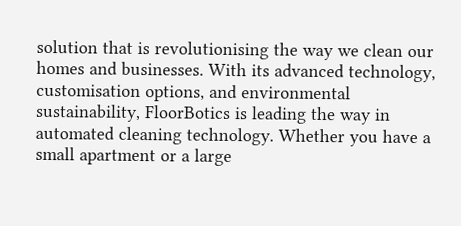solution that is revolutionising the way we clean our homes and businesses. With its advanced technology, customisation options, and environmental sustainability, FloorBotics is leading the way in automated cleaning technology. Whether you have a small apartment or a large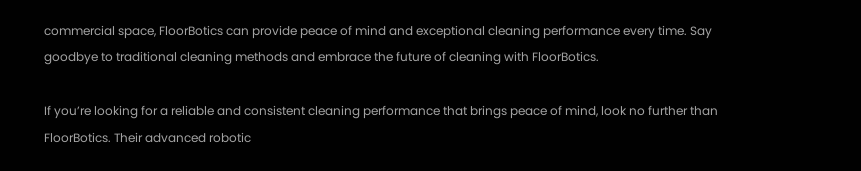commercial space, FloorBotics can provide peace of mind and exceptional cleaning performance every time. Say goodbye to traditional cleaning methods and embrace the future of cleaning with FloorBotics.

If you’re looking for a reliable and consistent cleaning performance that brings peace of mind, look no further than FloorBotics. Their advanced robotic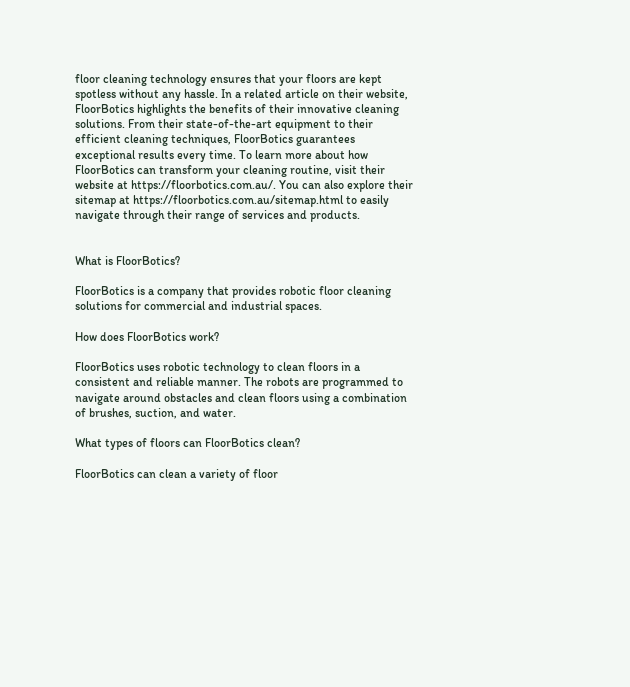floor cleaning technology ensures that your floors are kept spotless without any hassle. In a related article on their website, FloorBotics highlights the benefits of their innovative cleaning solutions. From their state-of-the-art equipment to their efficient cleaning techniques, FloorBotics guarantees exceptional results every time. To learn more about how FloorBotics can transform your cleaning routine, visit their website at https://floorbotics.com.au/. You can also explore their sitemap at https://floorbotics.com.au/sitemap.html to easily navigate through their range of services and products.


What is FloorBotics?

FloorBotics is a company that provides robotic floor cleaning solutions for commercial and industrial spaces.

How does FloorBotics work?

FloorBotics uses robotic technology to clean floors in a consistent and reliable manner. The robots are programmed to navigate around obstacles and clean floors using a combination of brushes, suction, and water.

What types of floors can FloorBotics clean?

FloorBotics can clean a variety of floor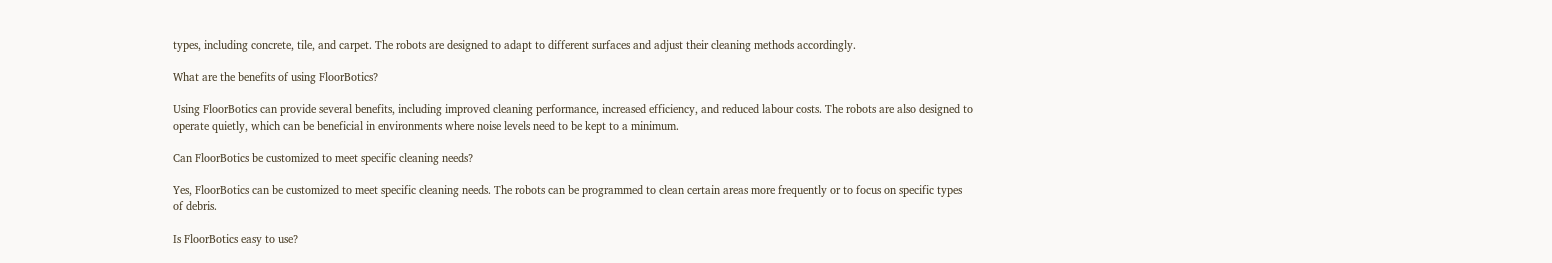types, including concrete, tile, and carpet. The robots are designed to adapt to different surfaces and adjust their cleaning methods accordingly.

What are the benefits of using FloorBotics?

Using FloorBotics can provide several benefits, including improved cleaning performance, increased efficiency, and reduced labour costs. The robots are also designed to operate quietly, which can be beneficial in environments where noise levels need to be kept to a minimum.

Can FloorBotics be customized to meet specific cleaning needs?

Yes, FloorBotics can be customized to meet specific cleaning needs. The robots can be programmed to clean certain areas more frequently or to focus on specific types of debris.

Is FloorBotics easy to use?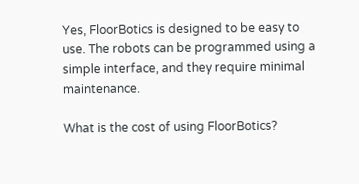Yes, FloorBotics is designed to be easy to use. The robots can be programmed using a simple interface, and they require minimal maintenance.

What is the cost of using FloorBotics?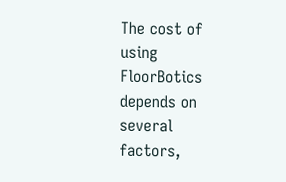The cost of using FloorBotics depends on several factors,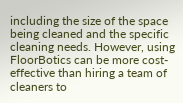including the size of the space being cleaned and the specific cleaning needs. However, using FloorBotics can be more cost-effective than hiring a team of cleaners to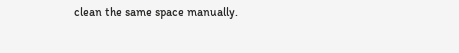clean the same space manually.